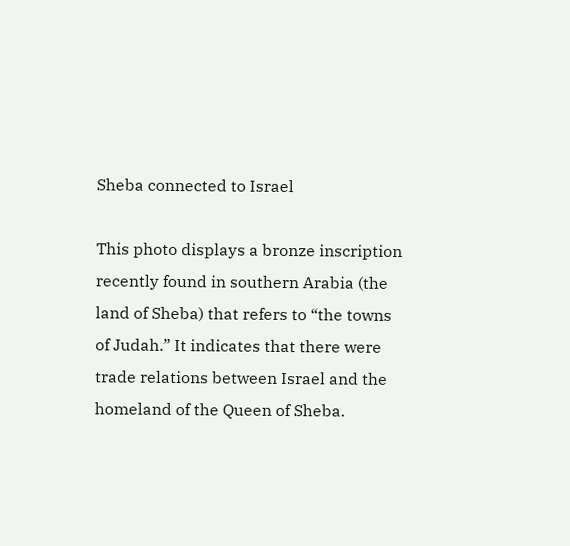Sheba connected to Israel

This photo displays a bronze inscription recently found in southern Arabia (the land of Sheba) that refers to “the towns of Judah.” It indicates that there were trade relations between Israel and the homeland of the Queen of Sheba.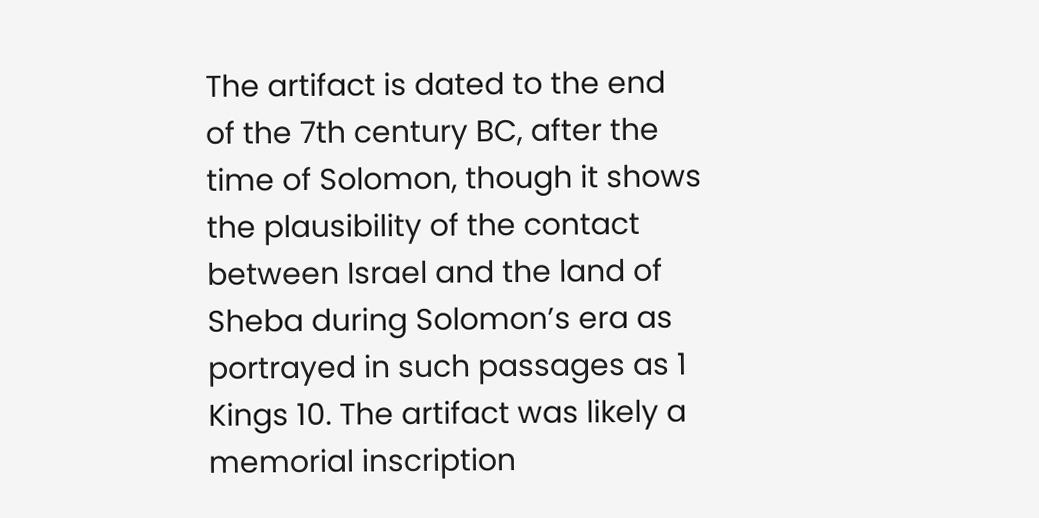The artifact is dated to the end of the 7th century BC, after the time of Solomon, though it shows the plausibility of the contact between Israel and the land of Sheba during Solomon’s era as portrayed in such passages as 1 Kings 10. The artifact was likely a memorial inscription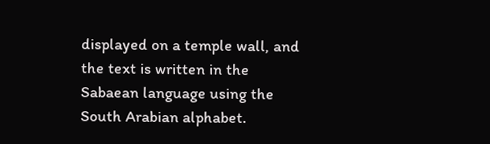displayed on a temple wall, and the text is written in the Sabaean language using the South Arabian alphabet.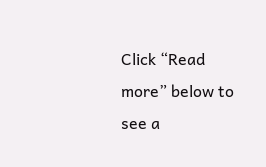Click “Read more” below to see a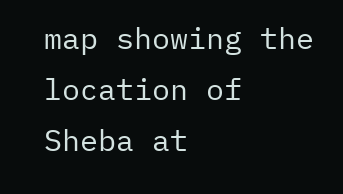map showing the location of Sheba at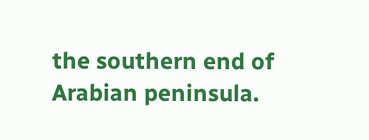the southern end of Arabian peninsula.